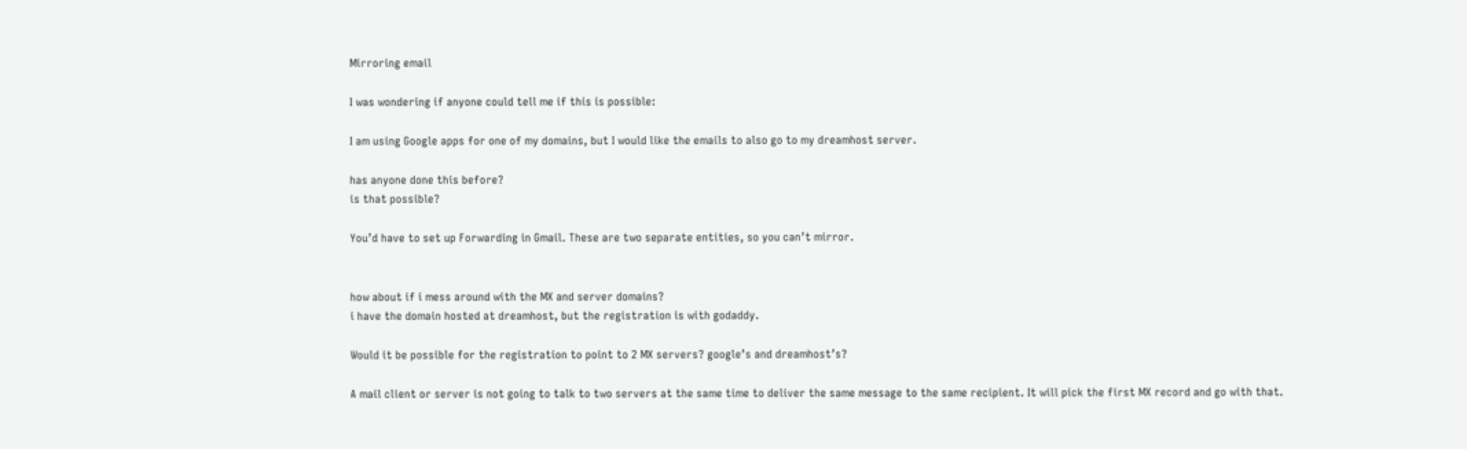Mirroring email

I was wondering if anyone could tell me if this is possible:

I am using Google apps for one of my domains, but I would like the emails to also go to my dreamhost server.

has anyone done this before?
is that possible?

You’d have to set up Forwarding in Gmail. These are two separate entities, so you can’t mirror.


how about if i mess around with the MX and server domains?
i have the domain hosted at dreamhost, but the registration is with godaddy.

Would it be possible for the registration to point to 2 MX servers? google’s and dreamhost’s?

A mail client or server is not going to talk to two servers at the same time to deliver the same message to the same recipient. It will pick the first MX record and go with that.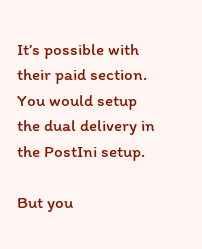It’s possible with their paid section. You would setup the dual delivery in the PostIni setup.

But you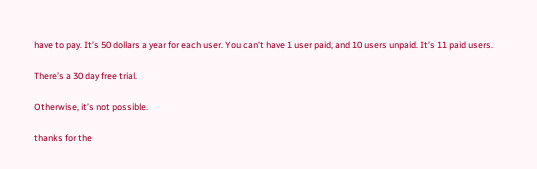have to pay. It’s 50 dollars a year for each user. You can’t have 1 user paid, and 10 users unpaid. It’s 11 paid users.

There’s a 30 day free trial.

Otherwise, it’s not possible.

thanks for the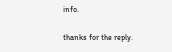info.

thanks for the reply.